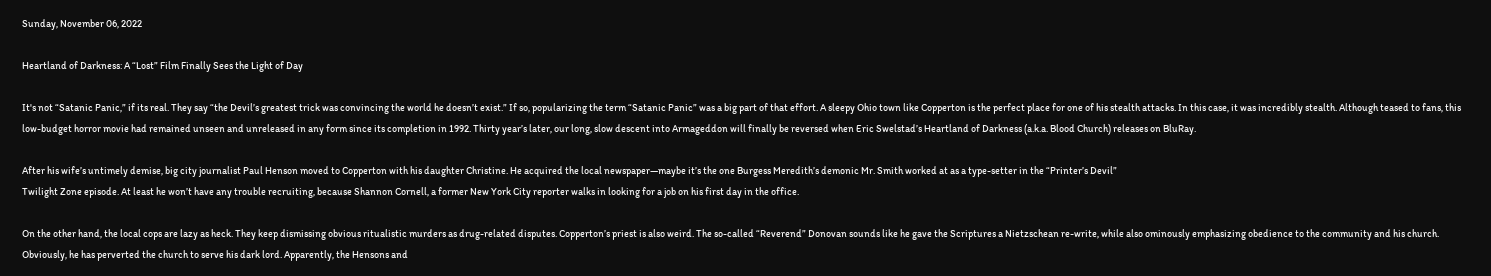Sunday, November 06, 2022

Heartland of Darkness: A “Lost” Film Finally Sees the Light of Day

It's not “Satanic Panic,” if its real. They say “the Devil’s greatest trick was convincing the world he doesn’t exist.” If so, popularizing the term “Satanic Panic” was a big part of that effort. A sleepy Ohio town like Copperton is the perfect place for one of his stealth attacks. In this case, it was incredibly stealth. Although teased to fans, this low-budget horror movie had remained unseen and unreleased in any form since its completion in 1992. Thirty year’s later, our long, slow descent into Armageddon will finally be reversed when Eric Swelstad’s Heartland of Darkness (a.k.a. Blood Church) releases on BluRay.

After his wife’s untimely demise, big city journalist Paul Henson moved to Copperton with his daughter Christine. He acquired the local newspaper—maybe it’s the one Burgess Meredith’s demonic Mr. Smith worked at as a type-setter in the “Printer’s Devil”
Twilight Zone episode. At least he won’t have any trouble recruiting, because Shannon Cornell, a former New York City reporter walks in looking for a job on his first day in the office.

On the other hand, the local cops are lazy as heck. They keep dismissing obvious ritualistic murders as drug-related disputes. Copperton’s priest is also weird. The so-called “Reverend” Donovan sounds like he gave the Scriptures a Nietzschean re-write, while also ominously emphasizing obedience to the community and his church. Obviously, he has perverted the church to serve his dark lord. Apparently, the Hensons and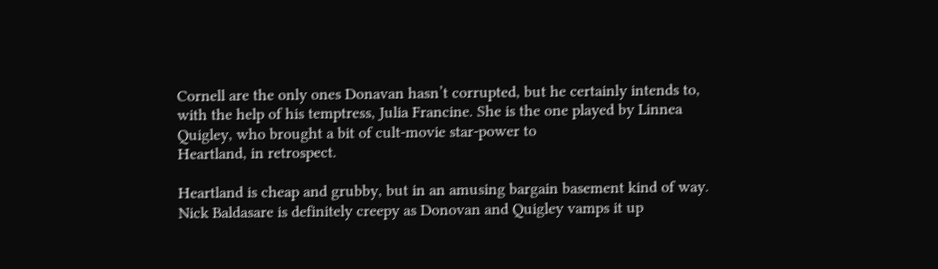Cornell are the only ones Donavan hasn’t corrupted, but he certainly intends to, with the help of his temptress, Julia Francine. She is the one played by Linnea Quigley, who brought a bit of cult-movie star-power to
Heartland, in retrospect.

Heartland is cheap and grubby, but in an amusing bargain basement kind of way. Nick Baldasare is definitely creepy as Donovan and Quigley vamps it up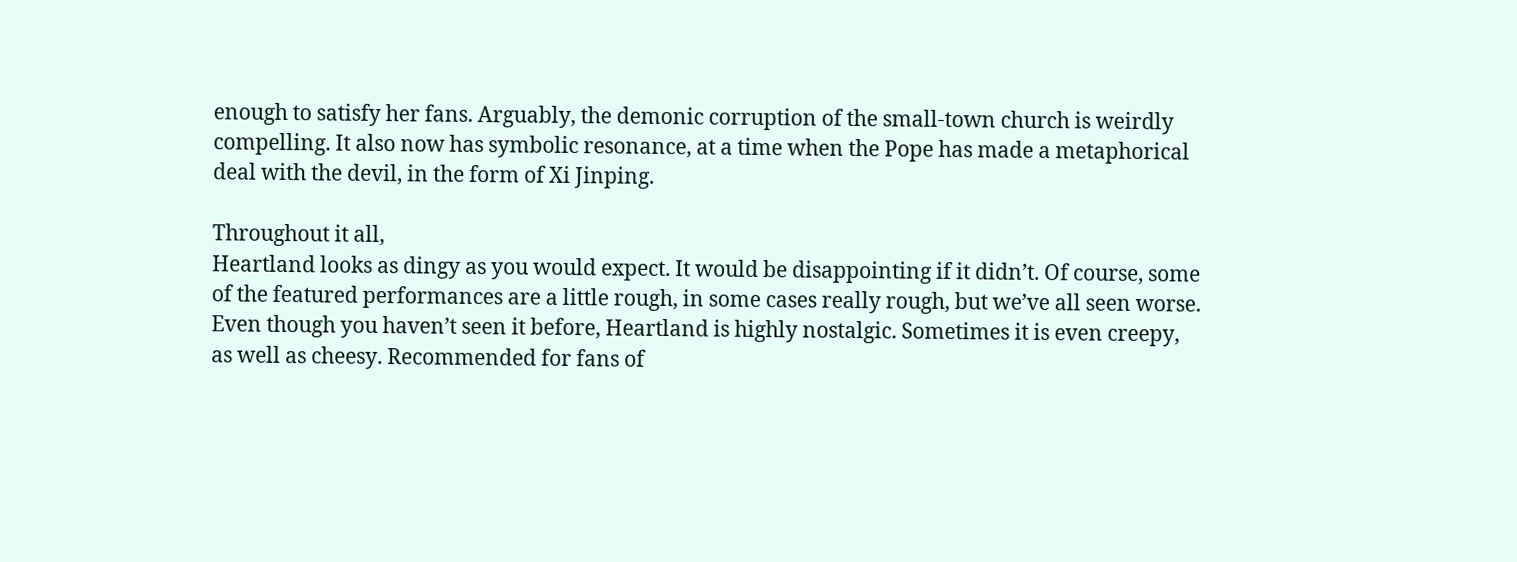enough to satisfy her fans. Arguably, the demonic corruption of the small-town church is weirdly compelling. It also now has symbolic resonance, at a time when the Pope has made a metaphorical deal with the devil, in the form of Xi Jinping.

Throughout it all,
Heartland looks as dingy as you would expect. It would be disappointing if it didn’t. Of course, some of the featured performances are a little rough, in some cases really rough, but we’ve all seen worse. Even though you haven’t seen it before, Heartland is highly nostalgic. Sometimes it is even creepy, as well as cheesy. Recommended for fans of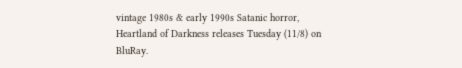vintage 1980s & early 1990s Satanic horror, Heartland of Darkness releases Tuesday (11/8) on BluRay.